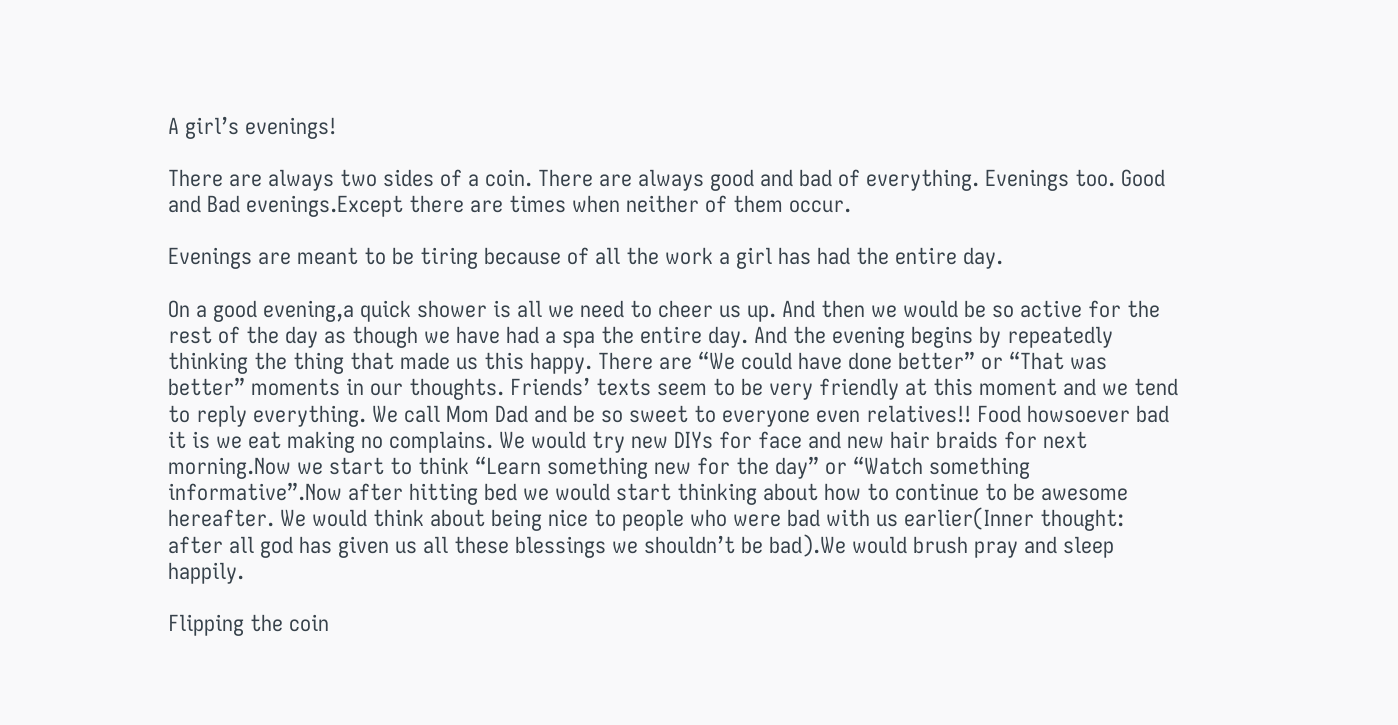A girl’s evenings!

There are always two sides of a coin. There are always good and bad of everything. Evenings too. Good and Bad evenings.Except there are times when neither of them occur.

Evenings are meant to be tiring because of all the work a girl has had the entire day.

On a good evening,a quick shower is all we need to cheer us up. And then we would be so active for the rest of the day as though we have had a spa the entire day. And the evening begins by repeatedly thinking the thing that made us this happy. There are “We could have done better” or “That was better” moments in our thoughts. Friends’ texts seem to be very friendly at this moment and we tend to reply everything. We call Mom Dad and be so sweet to everyone even relatives!! Food howsoever bad it is we eat making no complains. We would try new DIYs for face and new hair braids for next morning.Now we start to think “Learn something new for the day” or “Watch something informative”.Now after hitting bed we would start thinking about how to continue to be awesome hereafter. We would think about being nice to people who were bad with us earlier(Inner thought: after all god has given us all these blessings we shouldn’t be bad).We would brush pray and sleep happily.

Flipping the coin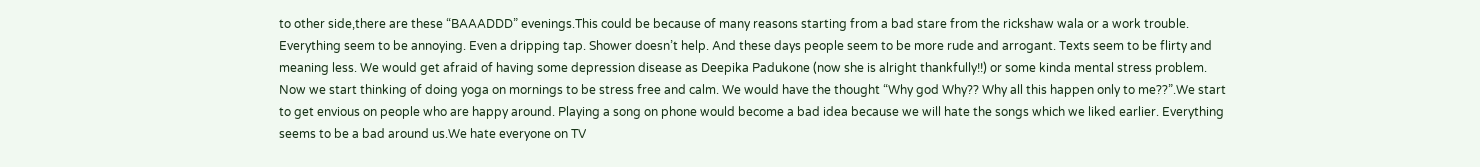to other side,there are these “BAAADDD” evenings.This could be because of many reasons starting from a bad stare from the rickshaw wala or a work trouble. Everything seem to be annoying. Even a dripping tap. Shower doesn’t help. And these days people seem to be more rude and arrogant. Texts seem to be flirty and meaning less. We would get afraid of having some depression disease as Deepika Padukone (now she is alright thankfully!!) or some kinda mental stress problem. Now we start thinking of doing yoga on mornings to be stress free and calm. We would have the thought “Why god Why?? Why all this happen only to me??”.We start to get envious on people who are happy around. Playing a song on phone would become a bad idea because we will hate the songs which we liked earlier. Everything seems to be a bad around us.We hate everyone on TV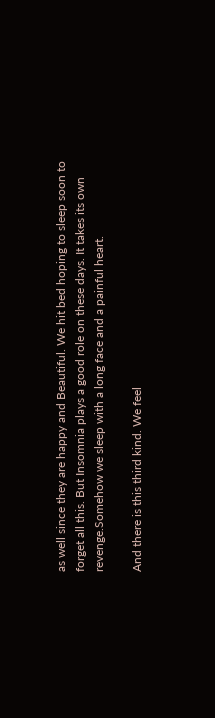as well since they are happy and Beautiful. We hit bed hoping to sleep soon to forget all this. But Insomnia plays a good role on these days. It takes its own revenge.Somehow we sleep with a long face and a painful heart.

And there is this third kind. We feel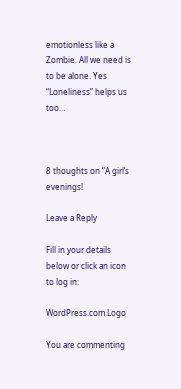emotionless like a Zombie. All we need is to be alone. Yes “Loneliness” helps us too…



8 thoughts on “A girl’s evenings!

Leave a Reply

Fill in your details below or click an icon to log in:

WordPress.com Logo

You are commenting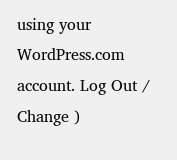using your WordPress.com account. Log Out /  Change )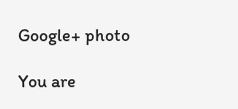Google+ photo

You are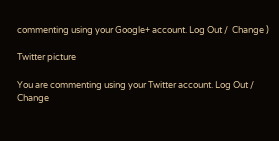commenting using your Google+ account. Log Out /  Change )

Twitter picture

You are commenting using your Twitter account. Log Out /  Change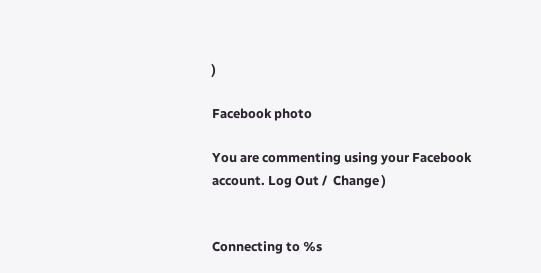)

Facebook photo

You are commenting using your Facebook account. Log Out /  Change )


Connecting to %s